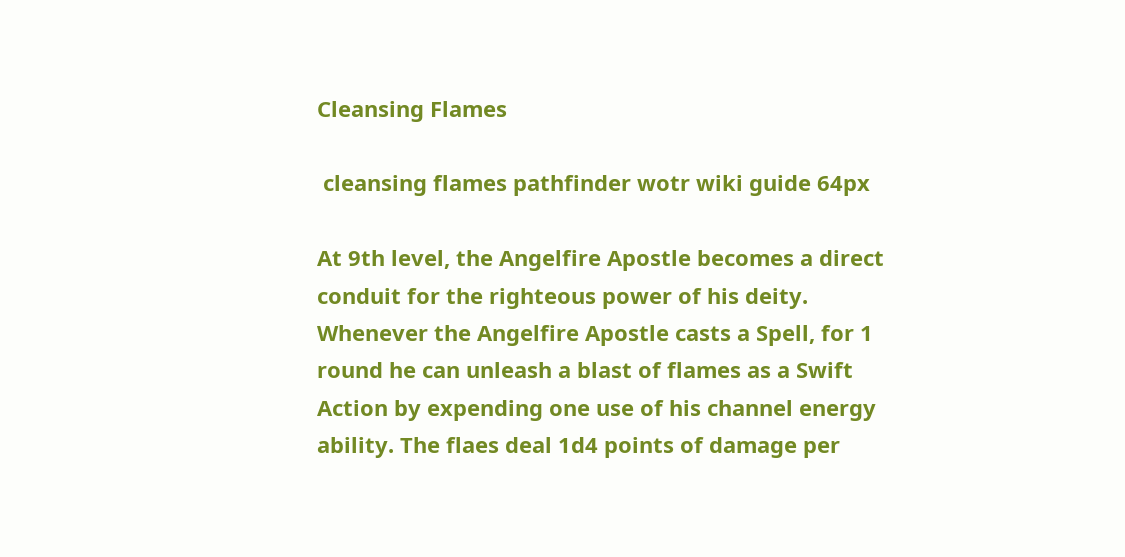Cleansing Flames

 cleansing flames pathfinder wotr wiki guide 64px

At 9th level, the Angelfire Apostle becomes a direct conduit for the righteous power of his deity. Whenever the Angelfire Apostle casts a Spell, for 1 round he can unleash a blast of flames as a Swift Action by expending one use of his channel energy ability. The flaes deal 1d4 points of damage per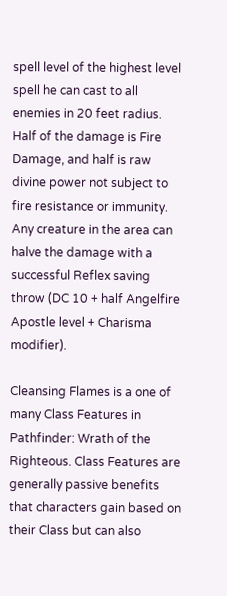spell level of the highest level spell he can cast to all enemies in 20 feet radius. Half of the damage is Fire Damage, and half is raw divine power not subject to fire resistance or immunity. Any creature in the area can halve the damage with a successful Reflex saving throw (DC 10 + half Angelfire Apostle level + Charisma modifier).

Cleansing Flames is a one of many Class Features in Pathfinder: Wrath of the Righteous. Class Features are generally passive benefits that characters gain based on their Class but can also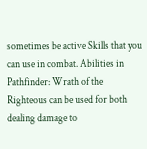sometimes be active Skills that you can use in combat. Abilities in Pathfinder: Wrath of the Righteous can be used for both dealing damage to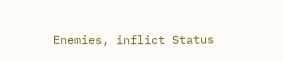Enemies, inflict Status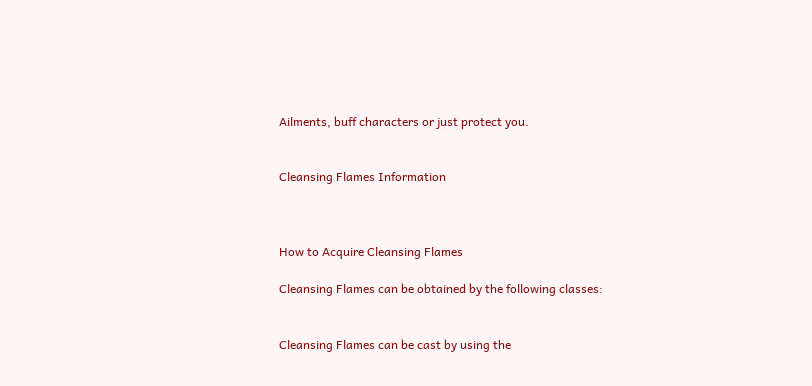Ailments, buff characters or just protect you.


Cleansing Flames Information



How to Acquire Cleansing Flames

Cleansing Flames can be obtained by the following classes:


Cleansing Flames can be cast by using the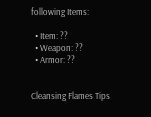following Items:

  • Item: ??
  • Weapon: ??
  • Armor: ??


Cleansing Flames Tips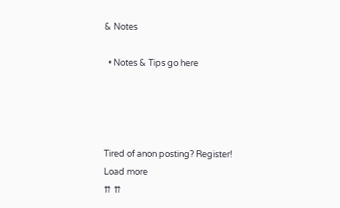& Notes

  • Notes & Tips go here




Tired of anon posting? Register!
Load more
⇈ ⇈